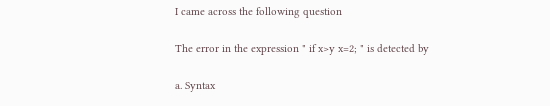I came across the following question

The error in the expression " if x>y x=2; " is detected by

a. Syntax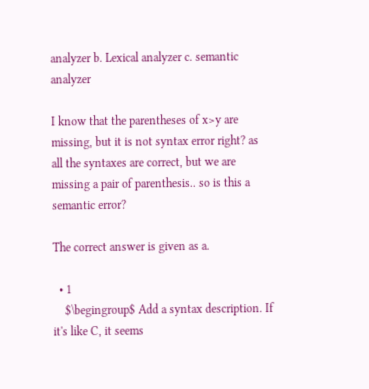analyzer b. Lexical analyzer c. semantic analyzer

I know that the parentheses of x>y are missing, but it is not syntax error right? as all the syntaxes are correct, but we are missing a pair of parenthesis.. so is this a semantic error?

The correct answer is given as a.

  • 1
    $\begingroup$ Add a syntax description. If it's like C, it seems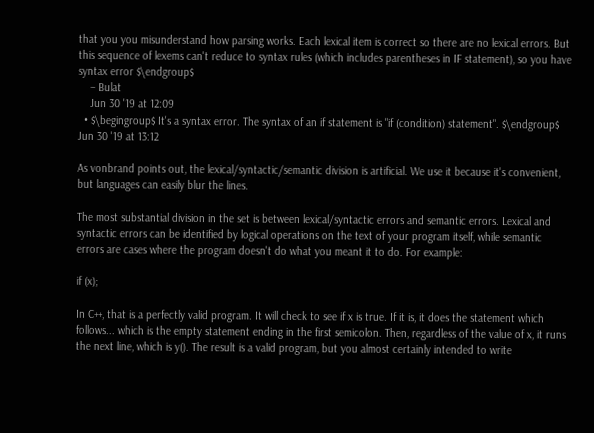that you you misunderstand how parsing works. Each lexical item is correct so there are no lexical errors. But this sequence of lexems can't reduce to syntax rules (which includes parentheses in IF statement), so you have syntax error $\endgroup$
    – Bulat
    Jun 30 '19 at 12:09
  • $\begingroup$ It's a syntax error. The syntax of an if statement is "if (condition) statement". $\endgroup$ Jun 30 '19 at 13:12

As vonbrand points out, the lexical/syntactic/semantic division is artificial. We use it because it's convenient, but languages can easily blur the lines.

The most substantial division in the set is between lexical/syntactic errors and semantic errors. Lexical and syntactic errors can be identified by logical operations on the text of your program itself, while semantic errors are cases where the program doesn't do what you meant it to do. For example:

if (x);

In C++, that is a perfectly valid program. It will check to see if x is true. If it is, it does the statement which follows... which is the empty statement ending in the first semicolon. Then, regardless of the value of x, it runs the next line, which is y(). The result is a valid program, but you almost certainly intended to write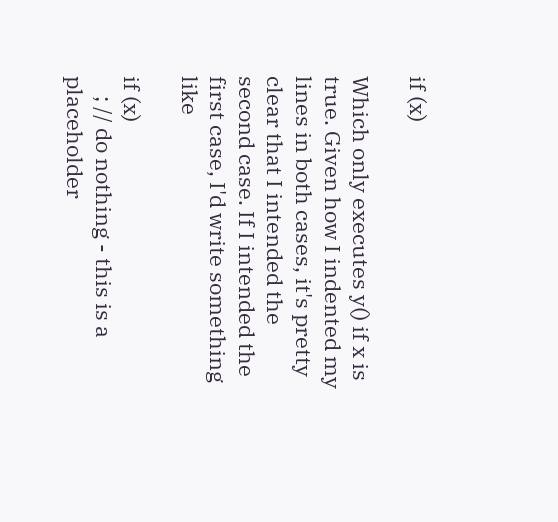if (x)

Which only executes y() if x is true. Given how I indented my lines in both cases, it's pretty clear that I intended the second case. If I intended the first case, I'd write something like

if (x)
    ; // do nothing - this is a placeholder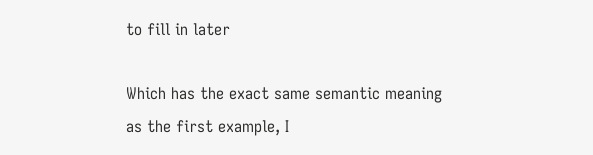to fill in later

Which has the exact same semantic meaning as the first example, I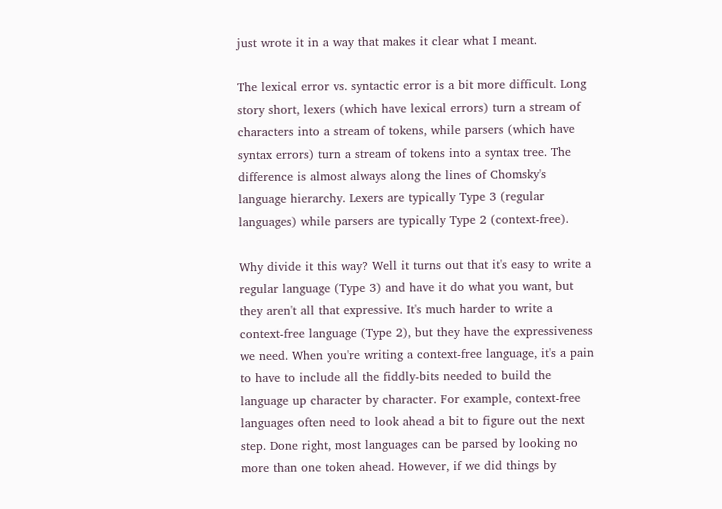just wrote it in a way that makes it clear what I meant.

The lexical error vs. syntactic error is a bit more difficult. Long story short, lexers (which have lexical errors) turn a stream of characters into a stream of tokens, while parsers (which have syntax errors) turn a stream of tokens into a syntax tree. The difference is almost always along the lines of Chomsky's language hierarchy. Lexers are typically Type 3 (regular languages) while parsers are typically Type 2 (context-free).

Why divide it this way? Well it turns out that it's easy to write a regular language (Type 3) and have it do what you want, but they aren't all that expressive. It's much harder to write a context-free language (Type 2), but they have the expressiveness we need. When you're writing a context-free language, it's a pain to have to include all the fiddly-bits needed to build the language up character by character. For example, context-free languages often need to look ahead a bit to figure out the next step. Done right, most languages can be parsed by looking no more than one token ahead. However, if we did things by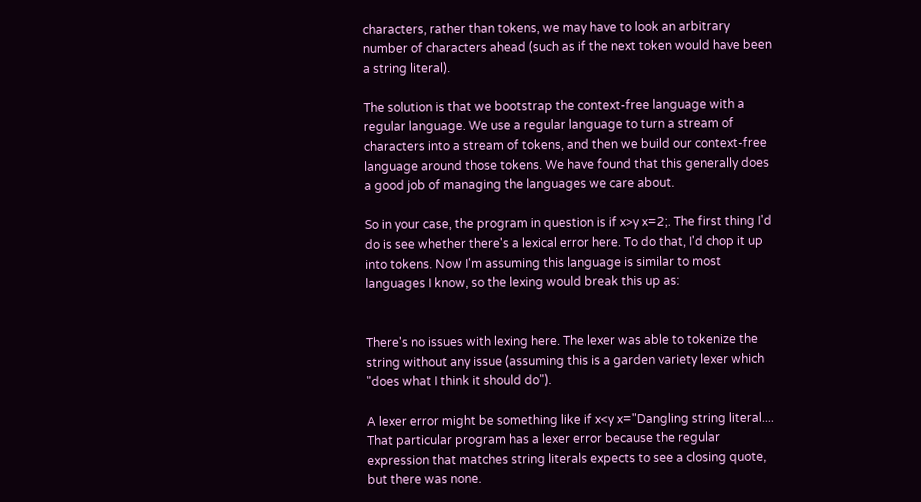characters, rather than tokens, we may have to look an arbitrary number of characters ahead (such as if the next token would have been a string literal).

The solution is that we bootstrap the context-free language with a regular language. We use a regular language to turn a stream of characters into a stream of tokens, and then we build our context-free language around those tokens. We have found that this generally does a good job of managing the languages we care about.

So in your case, the program in question is if x>y x=2;. The first thing I'd do is see whether there's a lexical error here. To do that, I'd chop it up into tokens. Now I'm assuming this language is similar to most languages I know, so the lexing would break this up as:


There's no issues with lexing here. The lexer was able to tokenize the string without any issue (assuming this is a garden variety lexer which "does what I think it should do").

A lexer error might be something like if x<y x="Dangling string literal.... That particular program has a lexer error because the regular expression that matches string literals expects to see a closing quote, but there was none.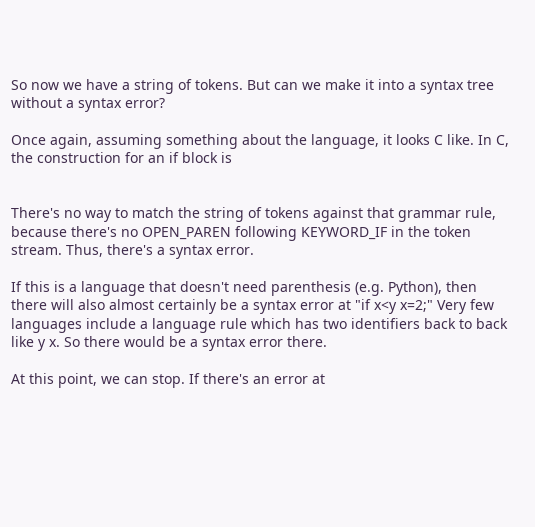So now we have a string of tokens. But can we make it into a syntax tree without a syntax error?

Once again, assuming something about the language, it looks C like. In C, the construction for an if block is


There's no way to match the string of tokens against that grammar rule, because there's no OPEN_PAREN following KEYWORD_IF in the token stream. Thus, there's a syntax error.

If this is a language that doesn't need parenthesis (e.g. Python), then there will also almost certainly be a syntax error at "if x<y x=2;" Very few languages include a language rule which has two identifiers back to back like y x. So there would be a syntax error there.

At this point, we can stop. If there's an error at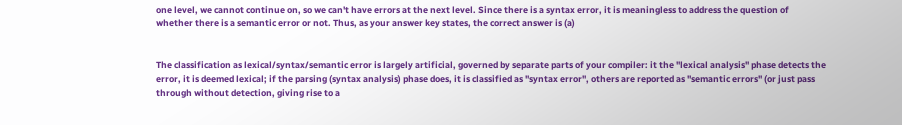one level, we cannot continue on, so we can't have errors at the next level. Since there is a syntax error, it is meaningless to address the question of whether there is a semantic error or not. Thus, as your answer key states, the correct answer is (a)


The classification as lexical/syntax/semantic error is largely artificial, governed by separate parts of your compiler: it the "lexical analysis" phase detects the error, it is deemed lexical; if the parsing (syntax analysis) phase does, it is classified as "syntax error", others are reported as "semantic errors" (or just pass through without detection, giving rise to a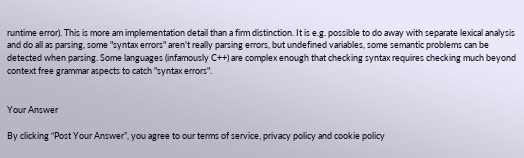runtime error). This is more am implementation detail than a firm distinction. It is e.g. possible to do away with separate lexical analysis and do all as parsing, some "syntax errors" aren't really parsing errors, but undefined variables, some semantic problems can be detected when parsing. Some languages (infamously C++) are complex enough that checking syntax requires checking much beyond context free grammar aspects to catch "syntax errors".


Your Answer

By clicking “Post Your Answer”, you agree to our terms of service, privacy policy and cookie policy